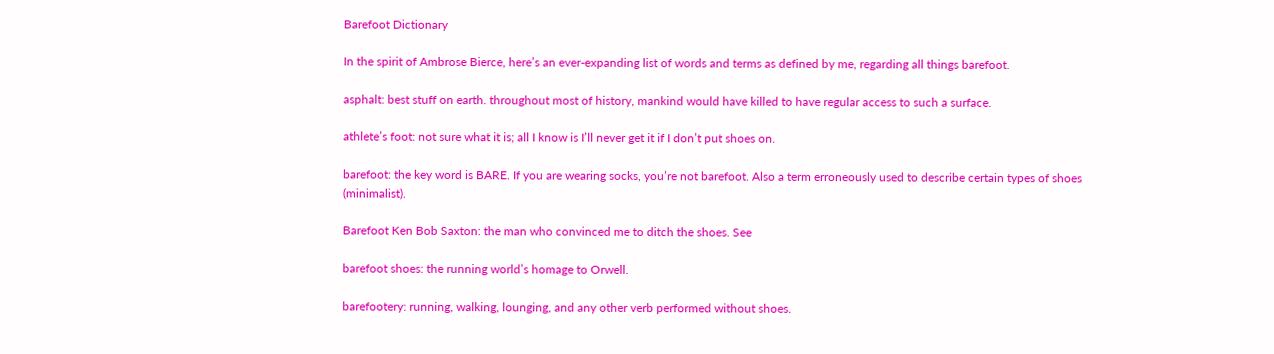Barefoot Dictionary

In the spirit of Ambrose Bierce, here’s an ever-expanding list of words and terms as defined by me, regarding all things barefoot.

asphalt: best stuff on earth. throughout most of history, mankind would have killed to have regular access to such a surface.

athlete’s foot: not sure what it is; all I know is I’ll never get it if I don’t put shoes on.

barefoot: the key word is BARE. If you are wearing socks, you’re not barefoot. Also a term erroneously used to describe certain types of shoes (minimalist).

Barefoot Ken Bob Saxton: the man who convinced me to ditch the shoes. See

barefoot shoes: the running world’s homage to Orwell.

barefootery: running, walking, lounging, and any other verb performed without shoes.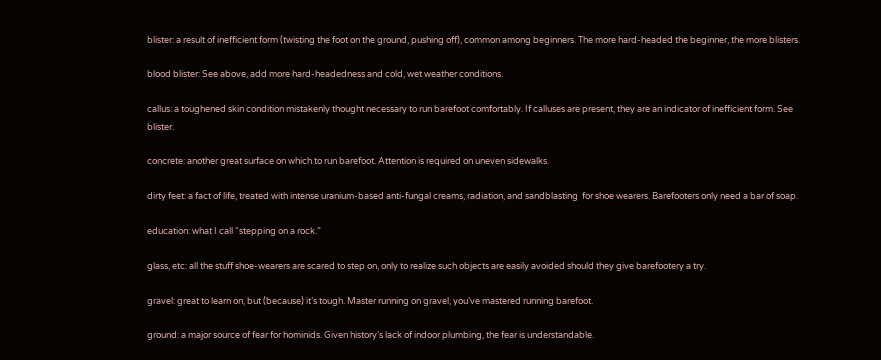blister: a result of inefficient form (twisting the foot on the ground, pushing off), common among beginners. The more hard-headed the beginner, the more blisters.

blood blister: See above, add more hard-headedness and cold, wet weather conditions.

callus: a toughened skin condition mistakenly thought necessary to run barefoot comfortably. If calluses are present, they are an indicator of inefficient form. See blister.

concrete: another great surface on which to run barefoot. Attention is required on uneven sidewalks.

dirty feet: a fact of life, treated with intense uranium-based anti-fungal creams, radiation, and sandblasting  for shoe wearers. Barefooters only need a bar of soap.

education: what I call “stepping on a rock.”

glass, etc: all the stuff shoe-wearers are scared to step on, only to realize such objects are easily avoided should they give barefootery a try.

gravel: great to learn on, but (because) it’s tough. Master running on gravel, you’ve mastered running barefoot.

ground: a major source of fear for hominids. Given history’s lack of indoor plumbing, the fear is understandable.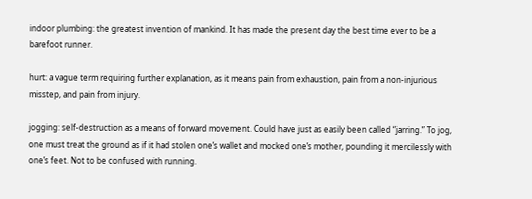indoor plumbing: the greatest invention of mankind. It has made the present day the best time ever to be a barefoot runner.

hurt: a vague term requiring further explanation, as it means pain from exhaustion, pain from a non-injurious misstep, and pain from injury.

jogging: self-destruction as a means of forward movement. Could have just as easily been called “jarring.” To jog, one must treat the ground as if it had stolen one’s wallet and mocked one’s mother, pounding it mercilessly with one’s feet. Not to be confused with running.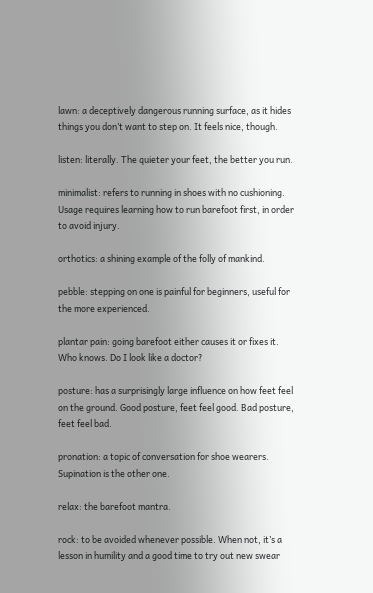lawn: a deceptively dangerous running surface, as it hides things you don’t want to step on. It feels nice, though.

listen: literally. The quieter your feet, the better you run.

minimalist: refers to running in shoes with no cushioning. Usage requires learning how to run barefoot first, in order to avoid injury.

orthotics: a shining example of the folly of mankind.

pebble: stepping on one is painful for beginners, useful for the more experienced.

plantar pain: going barefoot either causes it or fixes it. Who knows. Do I look like a doctor?

posture: has a surprisingly large influence on how feet feel on the ground. Good posture, feet feel good. Bad posture, feet feel bad.

pronation: a topic of conversation for shoe wearers. Supination is the other one.

relax: the barefoot mantra.

rock: to be avoided whenever possible. When not, it’s a lesson in humility and a good time to try out new swear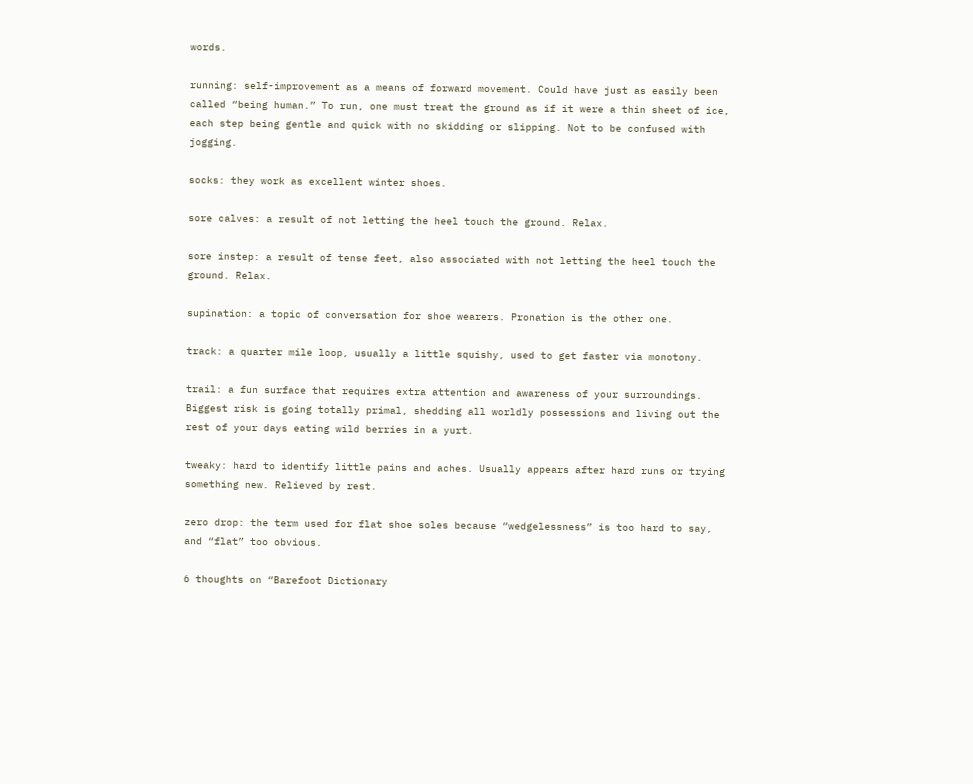words.

running: self-improvement as a means of forward movement. Could have just as easily been called “being human.” To run, one must treat the ground as if it were a thin sheet of ice, each step being gentle and quick with no skidding or slipping. Not to be confused with jogging.

socks: they work as excellent winter shoes.

sore calves: a result of not letting the heel touch the ground. Relax.

sore instep: a result of tense feet, also associated with not letting the heel touch the ground. Relax.

supination: a topic of conversation for shoe wearers. Pronation is the other one.

track: a quarter mile loop, usually a little squishy, used to get faster via monotony.

trail: a fun surface that requires extra attention and awareness of your surroundings. Biggest risk is going totally primal, shedding all worldly possessions and living out the rest of your days eating wild berries in a yurt.

tweaky: hard to identify little pains and aches. Usually appears after hard runs or trying something new. Relieved by rest.

zero drop: the term used for flat shoe soles because “wedgelessness” is too hard to say, and “flat” too obvious.

6 thoughts on “Barefoot Dictionary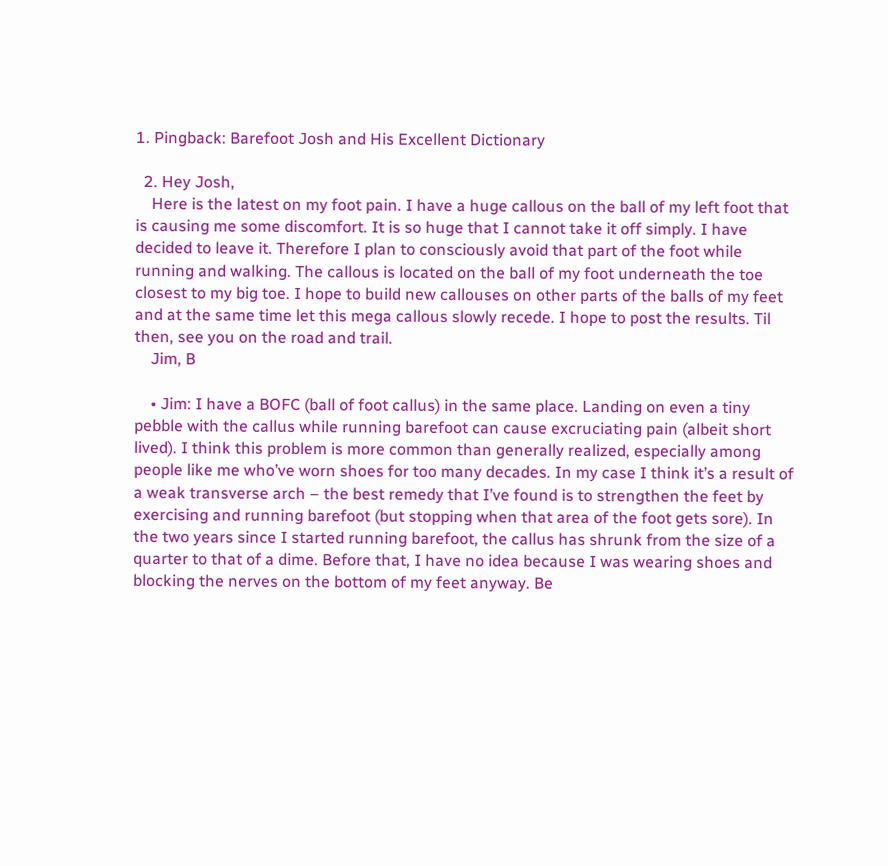1. Pingback: Barefoot Josh and His Excellent Dictionary

  2. Hey Josh,
    Here is the latest on my foot pain. I have a huge callous on the ball of my left foot that is causing me some discomfort. It is so huge that I cannot take it off simply. I have decided to leave it. Therefore I plan to consciously avoid that part of the foot while running and walking. The callous is located on the ball of my foot underneath the toe closest to my big toe. I hope to build new callouses on other parts of the balls of my feet and at the same time let this mega callous slowly recede. I hope to post the results. Til then, see you on the road and trail.
    Jim, B

    • Jim: I have a BOFC (ball of foot callus) in the same place. Landing on even a tiny pebble with the callus while running barefoot can cause excruciating pain (albeit short lived). I think this problem is more common than generally realized, especially among people like me who’ve worn shoes for too many decades. In my case I think it’s a result of a weak transverse arch – the best remedy that I’ve found is to strengthen the feet by exercising and running barefoot (but stopping when that area of the foot gets sore). In the two years since I started running barefoot, the callus has shrunk from the size of a quarter to that of a dime. Before that, I have no idea because I was wearing shoes and blocking the nerves on the bottom of my feet anyway. Be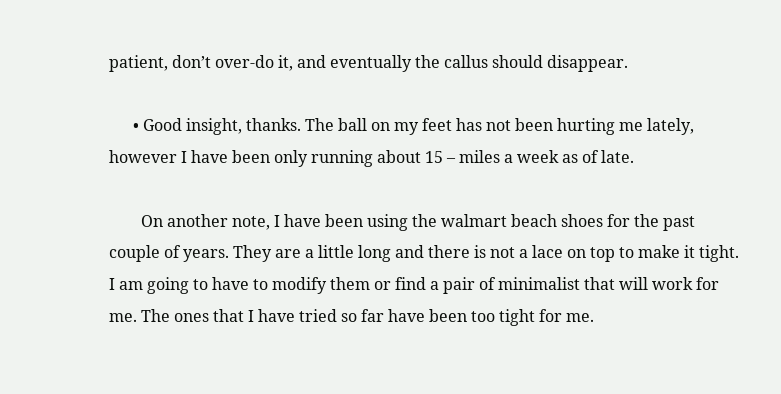patient, don’t over-do it, and eventually the callus should disappear.

      • Good insight, thanks. The ball on my feet has not been hurting me lately, however I have been only running about 15 – miles a week as of late.

        On another note, I have been using the walmart beach shoes for the past couple of years. They are a little long and there is not a lace on top to make it tight. I am going to have to modify them or find a pair of minimalist that will work for me. The ones that I have tried so far have been too tight for me.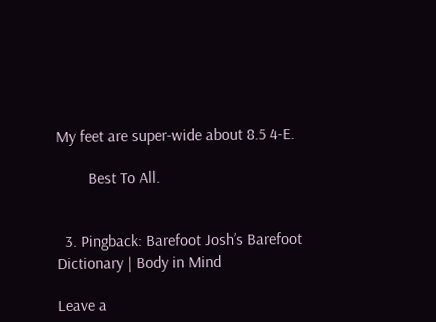My feet are super-wide about 8.5 4-E.

        Best To All.


  3. Pingback: Barefoot Josh’s Barefoot Dictionary | Body in Mind

Leave a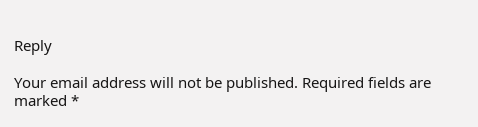Reply

Your email address will not be published. Required fields are marked *